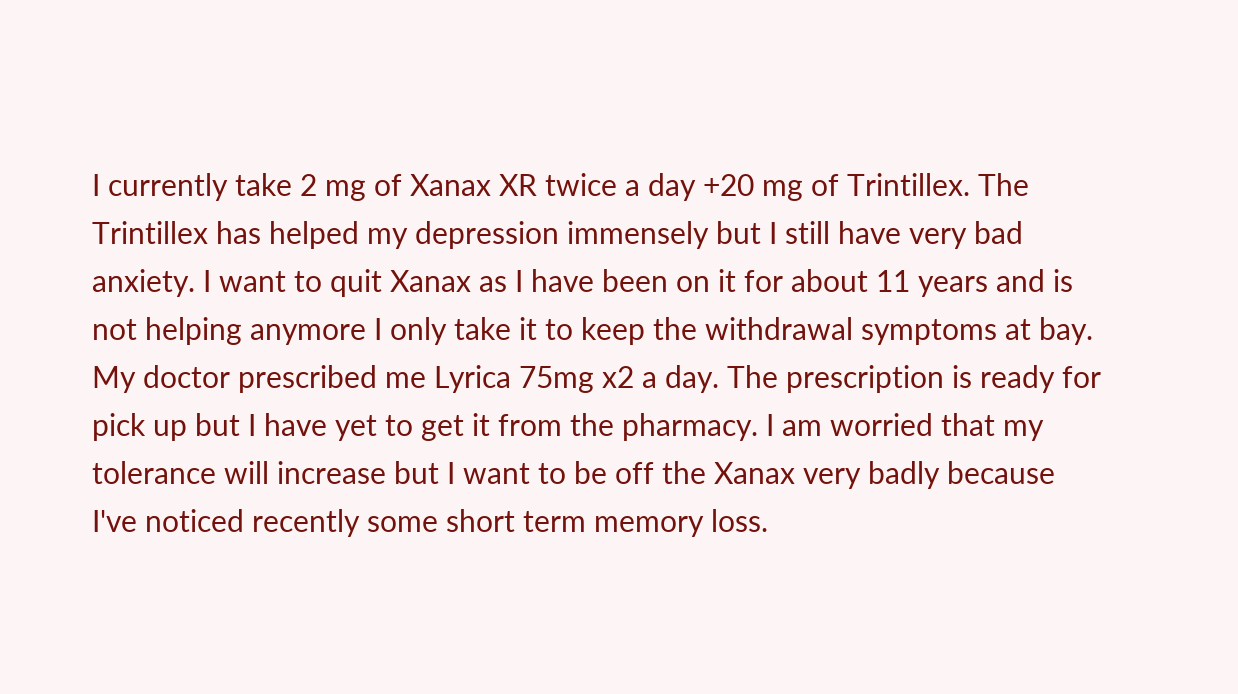I currently take 2 mg of Xanax XR twice a day +20 mg of Trintillex. The Trintillex has helped my depression immensely but I still have very bad anxiety. I want to quit Xanax as I have been on it for about 11 years and is not helping anymore I only take it to keep the withdrawal symptoms at bay. My doctor prescribed me Lyrica 75mg x2 a day. The prescription is ready for pick up but I have yet to get it from the pharmacy. I am worried that my tolerance will increase but I want to be off the Xanax very badly because I've noticed recently some short term memory loss.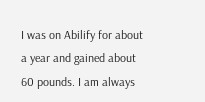I was on Abilify for about a year and gained about 60 pounds. I am always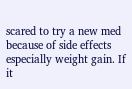scared to try a new med because of side effects especially weight gain. If it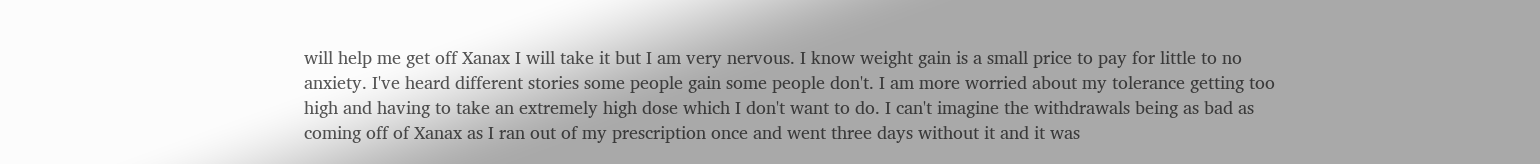will help me get off Xanax I will take it but I am very nervous. I know weight gain is a small price to pay for little to no anxiety. I've heard different stories some people gain some people don't. I am more worried about my tolerance getting too high and having to take an extremely high dose which I don't want to do. I can't imagine the withdrawals being as bad as coming off of Xanax as I ran out of my prescription once and went three days without it and it was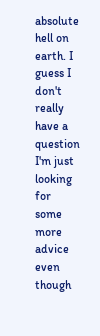absolute hell on earth. I guess I don't really have a question I'm just looking for some more advice even though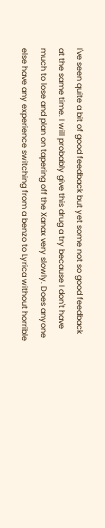I've seen quite a bit of good feedback but yet some not so good feedback at the same time. I will probably give this drug a try because I don't have much to lose and plan on tapering off the Xanax very slowly. Does anyone else have any experience switching from a benzo to Lyrica without horrible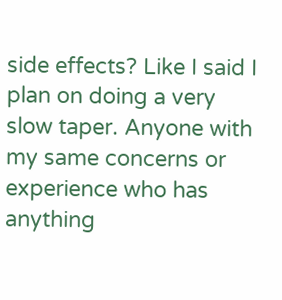side effects? Like I said I plan on doing a very slow taper. Anyone with my same concerns or experience who has anything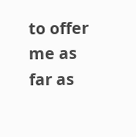to offer me as far as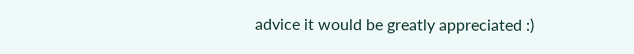advice it would be greatly appreciated :)